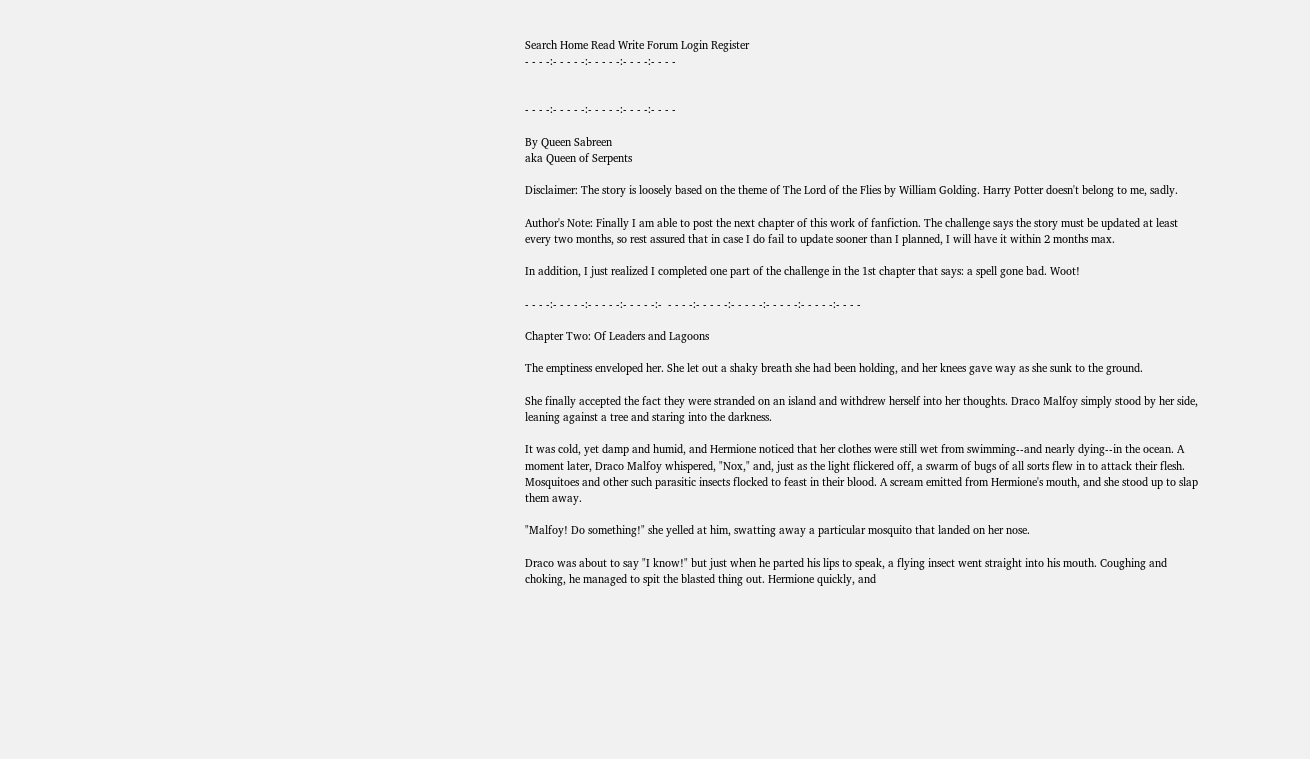Search Home Read Write Forum Login Register
- - - -:- - - - -:- - - - -:- - - -:- - - -


- - - -:- - - - -:- - - - -:- - - -:- - - -

By Queen Sabreen
aka Queen of Serpents

Disclaimer: The story is loosely based on the theme of The Lord of the Flies by William Golding. Harry Potter doesn't belong to me, sadly.

Author's Note: Finally I am able to post the next chapter of this work of fanfiction. The challenge says the story must be updated at least every two months, so rest assured that in case I do fail to update sooner than I planned, I will have it within 2 months max.

In addition, I just realized I completed one part of the challenge in the 1st chapter that says: a spell gone bad. Woot!

- - - -:- - - - -:- - - - -:- - - - -:-  - - - -:- - - - -:- - - - -:- - - - -:- - - - -:- - - -

Chapter Two: Of Leaders and Lagoons

The emptiness enveloped her. She let out a shaky breath she had been holding, and her knees gave way as she sunk to the ground.

She finally accepted the fact they were stranded on an island and withdrew herself into her thoughts. Draco Malfoy simply stood by her side, leaning against a tree and staring into the darkness.

It was cold, yet damp and humid, and Hermione noticed that her clothes were still wet from swimming--and nearly dying--in the ocean. A moment later, Draco Malfoy whispered, "Nox," and, just as the light flickered off, a swarm of bugs of all sorts flew in to attack their flesh. Mosquitoes and other such parasitic insects flocked to feast in their blood. A scream emitted from Hermione's mouth, and she stood up to slap them away.

"Malfoy! Do something!" she yelled at him, swatting away a particular mosquito that landed on her nose.

Draco was about to say "I know!" but just when he parted his lips to speak, a flying insect went straight into his mouth. Coughing and choking, he managed to spit the blasted thing out. Hermione quickly, and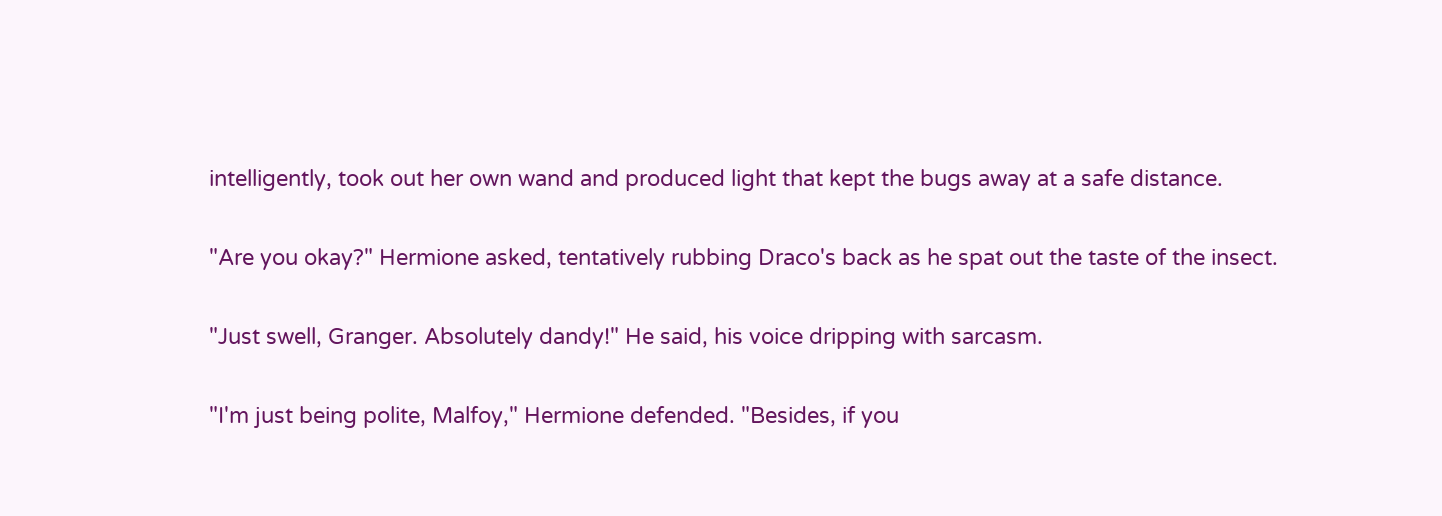intelligently, took out her own wand and produced light that kept the bugs away at a safe distance.

"Are you okay?" Hermione asked, tentatively rubbing Draco's back as he spat out the taste of the insect.

"Just swell, Granger. Absolutely dandy!" He said, his voice dripping with sarcasm.

"I'm just being polite, Malfoy," Hermione defended. "Besides, if you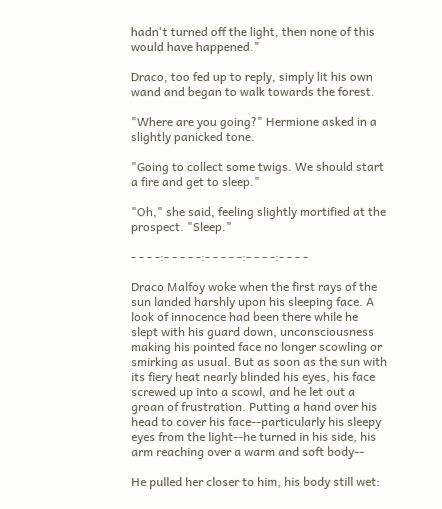hadn't turned off the light, then none of this would have happened."

Draco, too fed up to reply, simply lit his own wand and began to walk towards the forest.

"Where are you going?" Hermione asked in a slightly panicked tone.

"Going to collect some twigs. We should start a fire and get to sleep."

"Oh," she said, feeling slightly mortified at the prospect. "Sleep."

- - - -:- - - - -:- - - - -:- - - -:- - - -

Draco Malfoy woke when the first rays of the sun landed harshly upon his sleeping face. A look of innocence had been there while he slept with his guard down, unconsciousness making his pointed face no longer scowling or smirking as usual. But as soon as the sun with its fiery heat nearly blinded his eyes, his face screwed up into a scowl, and he let out a groan of frustration. Putting a hand over his head to cover his face--particularly his sleepy eyes from the light--he turned in his side, his arm reaching over a warm and soft body--

He pulled her closer to him, his body still wet: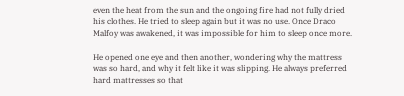even the heat from the sun and the ongoing fire had not fully dried his clothes. He tried to sleep again but it was no use. Once Draco Malfoy was awakened, it was impossible for him to sleep once more.

He opened one eye and then another, wondering why the mattress was so hard, and why it felt like it was slipping. He always preferred hard mattresses so that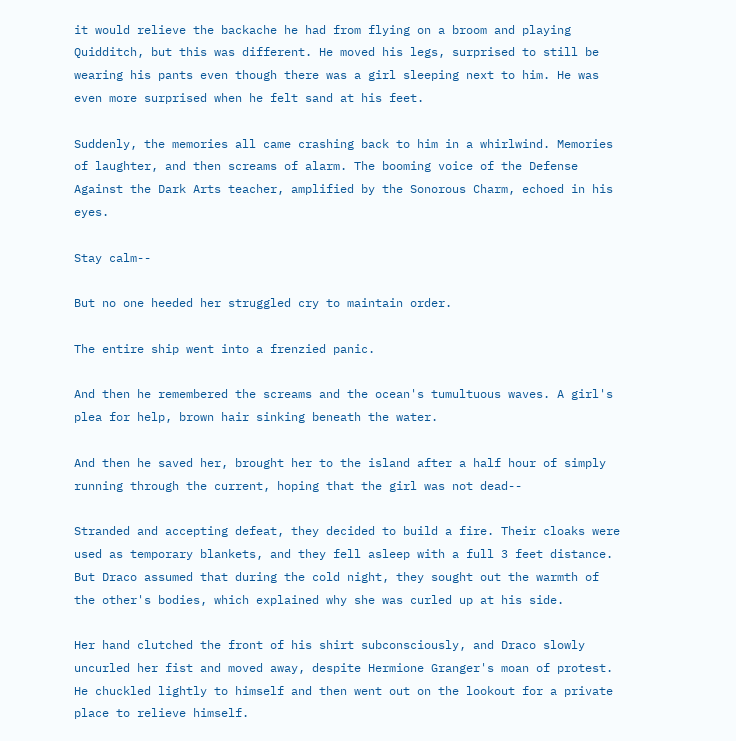it would relieve the backache he had from flying on a broom and playing Quidditch, but this was different. He moved his legs, surprised to still be wearing his pants even though there was a girl sleeping next to him. He was even more surprised when he felt sand at his feet.

Suddenly, the memories all came crashing back to him in a whirlwind. Memories of laughter, and then screams of alarm. The booming voice of the Defense Against the Dark Arts teacher, amplified by the Sonorous Charm, echoed in his eyes.

Stay calm--

But no one heeded her struggled cry to maintain order.

The entire ship went into a frenzied panic.

And then he remembered the screams and the ocean's tumultuous waves. A girl's plea for help, brown hair sinking beneath the water.

And then he saved her, brought her to the island after a half hour of simply running through the current, hoping that the girl was not dead--

Stranded and accepting defeat, they decided to build a fire. Their cloaks were used as temporary blankets, and they fell asleep with a full 3 feet distance. But Draco assumed that during the cold night, they sought out the warmth of the other's bodies, which explained why she was curled up at his side.

Her hand clutched the front of his shirt subconsciously, and Draco slowly uncurled her fist and moved away, despite Hermione Granger's moan of protest. He chuckled lightly to himself and then went out on the lookout for a private place to relieve himself.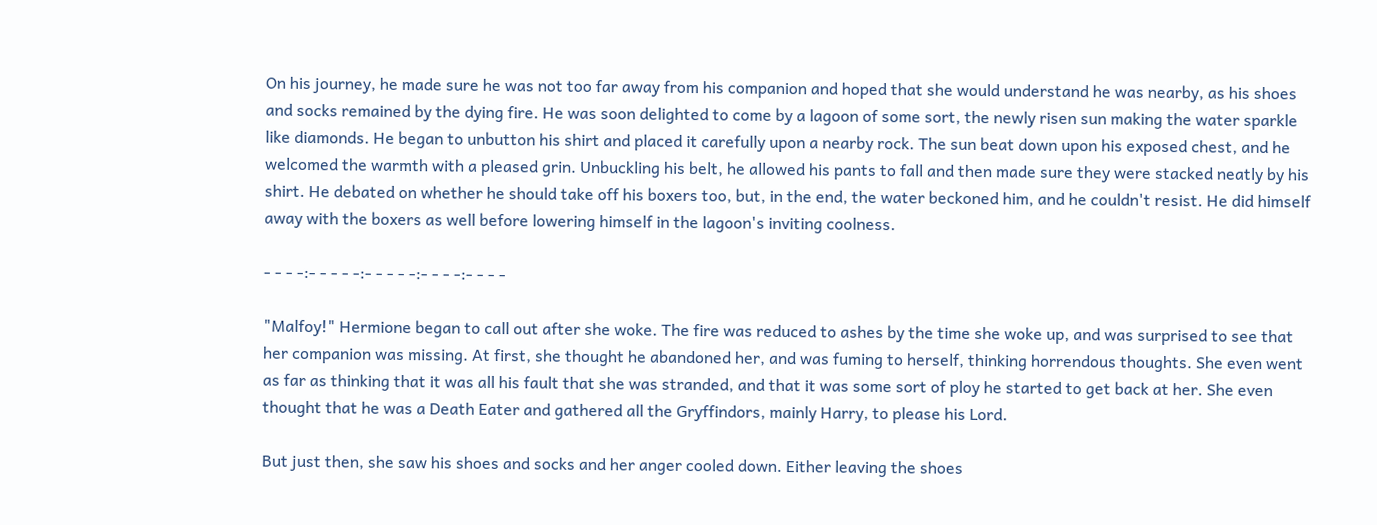On his journey, he made sure he was not too far away from his companion and hoped that she would understand he was nearby, as his shoes and socks remained by the dying fire. He was soon delighted to come by a lagoon of some sort, the newly risen sun making the water sparkle like diamonds. He began to unbutton his shirt and placed it carefully upon a nearby rock. The sun beat down upon his exposed chest, and he welcomed the warmth with a pleased grin. Unbuckling his belt, he allowed his pants to fall and then made sure they were stacked neatly by his shirt. He debated on whether he should take off his boxers too, but, in the end, the water beckoned him, and he couldn't resist. He did himself away with the boxers as well before lowering himself in the lagoon's inviting coolness.

- - - -:- - - - -:- - - - -:- - - -:- - - -

"Malfoy!" Hermione began to call out after she woke. The fire was reduced to ashes by the time she woke up, and was surprised to see that her companion was missing. At first, she thought he abandoned her, and was fuming to herself, thinking horrendous thoughts. She even went as far as thinking that it was all his fault that she was stranded, and that it was some sort of ploy he started to get back at her. She even thought that he was a Death Eater and gathered all the Gryffindors, mainly Harry, to please his Lord.

But just then, she saw his shoes and socks and her anger cooled down. Either leaving the shoes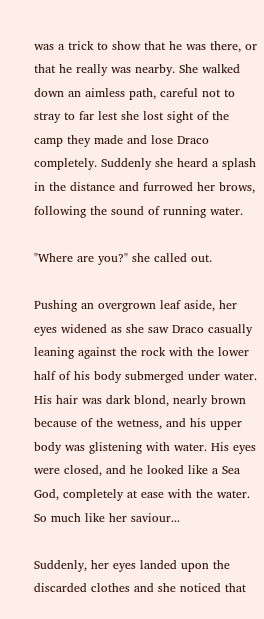was a trick to show that he was there, or that he really was nearby. She walked down an aimless path, careful not to stray to far lest she lost sight of the camp they made and lose Draco completely. Suddenly she heard a splash in the distance and furrowed her brows, following the sound of running water.

"Where are you?" she called out.

Pushing an overgrown leaf aside, her eyes widened as she saw Draco casually leaning against the rock with the lower half of his body submerged under water. His hair was dark blond, nearly brown because of the wetness, and his upper body was glistening with water. His eyes were closed, and he looked like a Sea God, completely at ease with the water. So much like her saviour...

Suddenly, her eyes landed upon the discarded clothes and she noticed that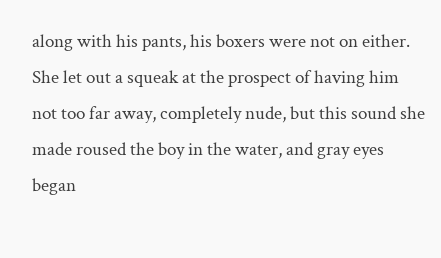along with his pants, his boxers were not on either. She let out a squeak at the prospect of having him not too far away, completely nude, but this sound she made roused the boy in the water, and gray eyes began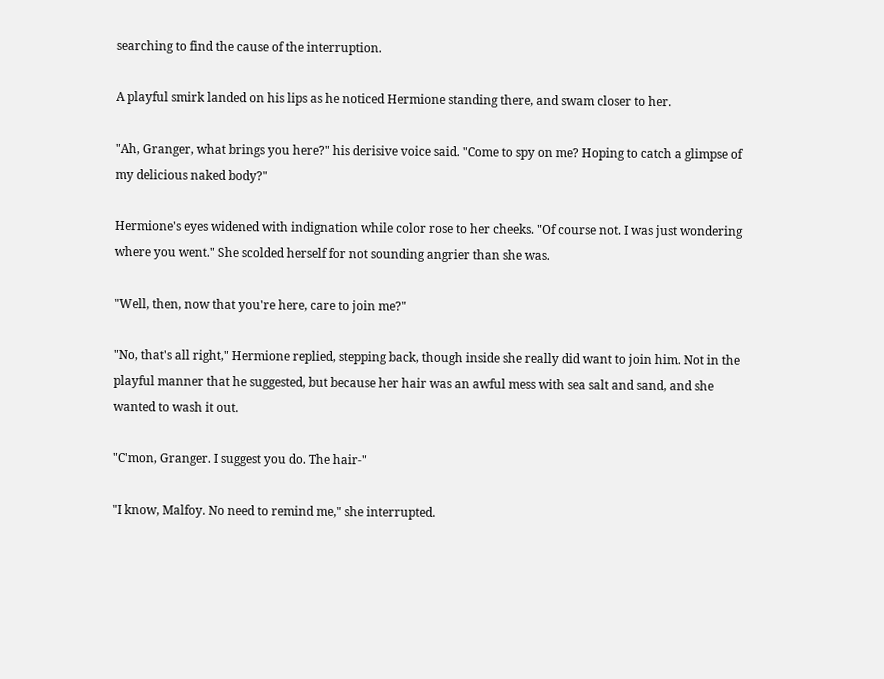searching to find the cause of the interruption.

A playful smirk landed on his lips as he noticed Hermione standing there, and swam closer to her.

"Ah, Granger, what brings you here?" his derisive voice said. "Come to spy on me? Hoping to catch a glimpse of my delicious naked body?"

Hermione's eyes widened with indignation while color rose to her cheeks. "Of course not. I was just wondering where you went." She scolded herself for not sounding angrier than she was.

"Well, then, now that you're here, care to join me?"

"No, that's all right," Hermione replied, stepping back, though inside she really did want to join him. Not in the playful manner that he suggested, but because her hair was an awful mess with sea salt and sand, and she wanted to wash it out.

"C'mon, Granger. I suggest you do. The hair-"

"I know, Malfoy. No need to remind me," she interrupted.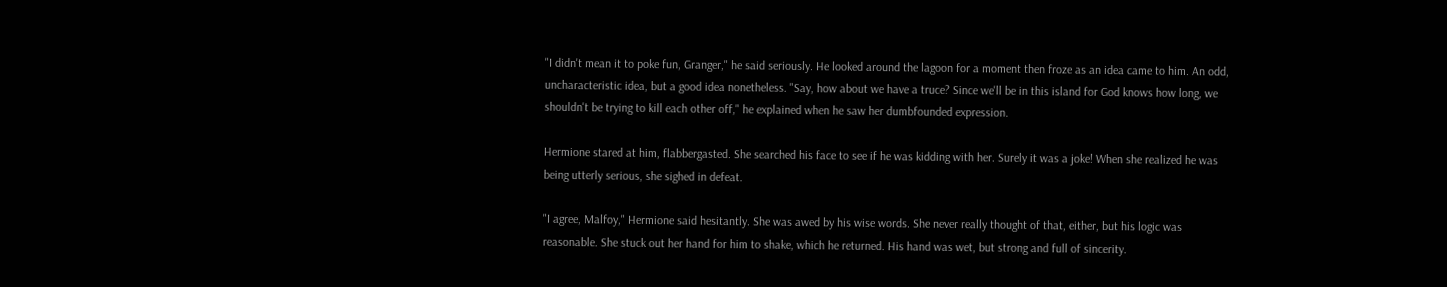"I didn't mean it to poke fun, Granger," he said seriously. He looked around the lagoon for a moment then froze as an idea came to him. An odd, uncharacteristic idea, but a good idea nonetheless. "Say, how about we have a truce? Since we'll be in this island for God knows how long, we shouldn't be trying to kill each other off," he explained when he saw her dumbfounded expression.

Hermione stared at him, flabbergasted. She searched his face to see if he was kidding with her. Surely it was a joke! When she realized he was being utterly serious, she sighed in defeat.

"I agree, Malfoy," Hermione said hesitantly. She was awed by his wise words. She never really thought of that, either, but his logic was reasonable. She stuck out her hand for him to shake, which he returned. His hand was wet, but strong and full of sincerity.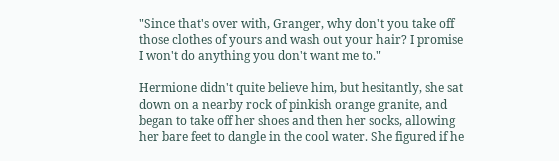"Since that's over with, Granger, why don't you take off those clothes of yours and wash out your hair? I promise I won't do anything you don't want me to."

Hermione didn't quite believe him, but hesitantly, she sat down on a nearby rock of pinkish orange granite, and began to take off her shoes and then her socks, allowing her bare feet to dangle in the cool water. She figured if he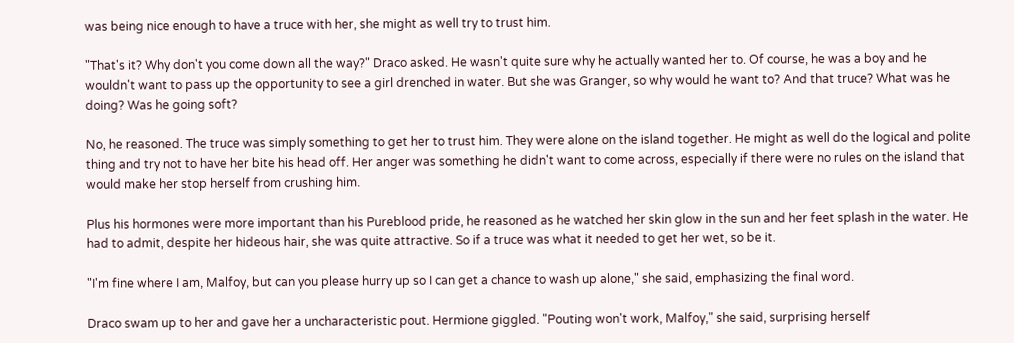was being nice enough to have a truce with her, she might as well try to trust him.

"That's it? Why don't you come down all the way?" Draco asked. He wasn't quite sure why he actually wanted her to. Of course, he was a boy and he wouldn't want to pass up the opportunity to see a girl drenched in water. But she was Granger, so why would he want to? And that truce? What was he doing? Was he going soft?

No, he reasoned. The truce was simply something to get her to trust him. They were alone on the island together. He might as well do the logical and polite thing and try not to have her bite his head off. Her anger was something he didn't want to come across, especially if there were no rules on the island that would make her stop herself from crushing him.

Plus his hormones were more important than his Pureblood pride, he reasoned as he watched her skin glow in the sun and her feet splash in the water. He had to admit, despite her hideous hair, she was quite attractive. So if a truce was what it needed to get her wet, so be it.

"I'm fine where I am, Malfoy, but can you please hurry up so I can get a chance to wash up alone," she said, emphasizing the final word.

Draco swam up to her and gave her a uncharacteristic pout. Hermione giggled. "Pouting won't work, Malfoy," she said, surprising herself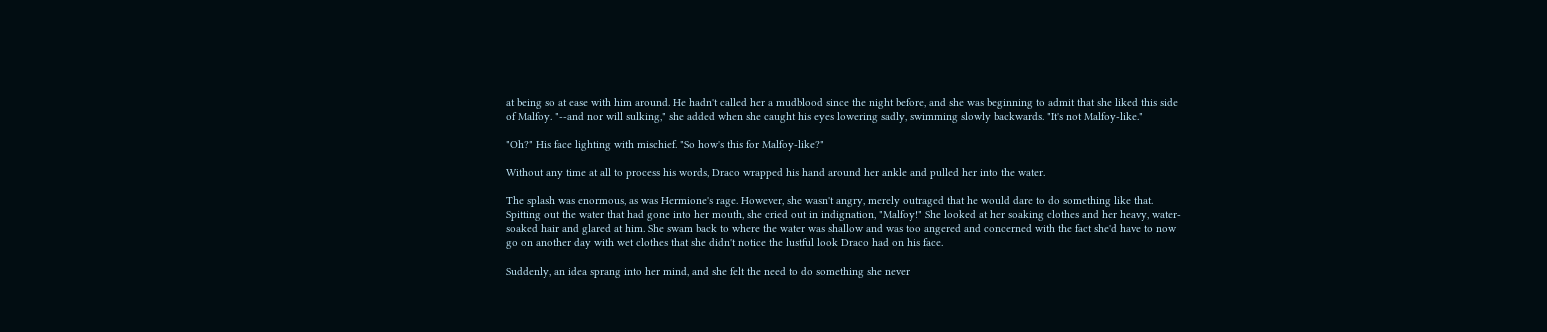at being so at ease with him around. He hadn't called her a mudblood since the night before, and she was beginning to admit that she liked this side of Malfoy. "--and nor will sulking," she added when she caught his eyes lowering sadly, swimming slowly backwards. "It's not Malfoy-like."

"Oh?" His face lighting with mischief. "So how's this for Malfoy-like?"

Without any time at all to process his words, Draco wrapped his hand around her ankle and pulled her into the water.

The splash was enormous, as was Hermione's rage. However, she wasn't angry, merely outraged that he would dare to do something like that. Spitting out the water that had gone into her mouth, she cried out in indignation, "Malfoy!" She looked at her soaking clothes and her heavy, water-soaked hair and glared at him. She swam back to where the water was shallow and was too angered and concerned with the fact she'd have to now go on another day with wet clothes that she didn't notice the lustful look Draco had on his face.

Suddenly, an idea sprang into her mind, and she felt the need to do something she never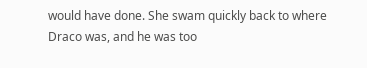would have done. She swam quickly back to where Draco was, and he was too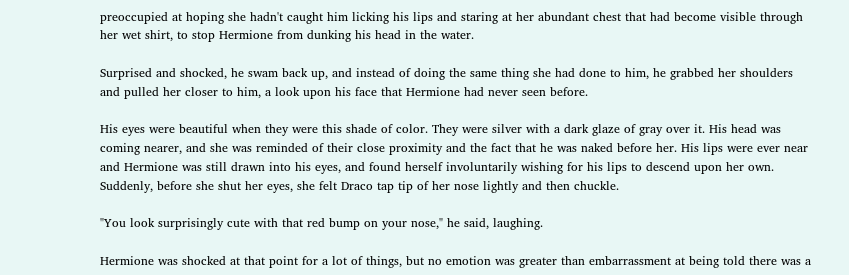preoccupied at hoping she hadn't caught him licking his lips and staring at her abundant chest that had become visible through her wet shirt, to stop Hermione from dunking his head in the water.

Surprised and shocked, he swam back up, and instead of doing the same thing she had done to him, he grabbed her shoulders and pulled her closer to him, a look upon his face that Hermione had never seen before.

His eyes were beautiful when they were this shade of color. They were silver with a dark glaze of gray over it. His head was coming nearer, and she was reminded of their close proximity and the fact that he was naked before her. His lips were ever near and Hermione was still drawn into his eyes, and found herself involuntarily wishing for his lips to descend upon her own. Suddenly, before she shut her eyes, she felt Draco tap tip of her nose lightly and then chuckle.

"You look surprisingly cute with that red bump on your nose," he said, laughing.

Hermione was shocked at that point for a lot of things, but no emotion was greater than embarrassment at being told there was a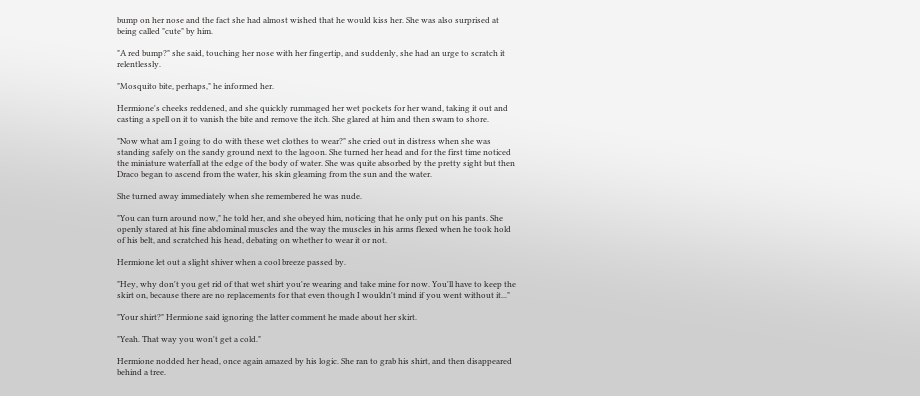bump on her nose and the fact she had almost wished that he would kiss her. She was also surprised at being called "cute" by him.

"A red bump?" she said, touching her nose with her fingertip, and suddenly, she had an urge to scratch it relentlessly.

"Mosquito bite, perhaps," he informed her.

Hermione's cheeks reddened, and she quickly rummaged her wet pockets for her wand, taking it out and casting a spell on it to vanish the bite and remove the itch. She glared at him and then swam to shore.

"Now what am I going to do with these wet clothes to wear?" she cried out in distress when she was standing safely on the sandy ground next to the lagoon. She turned her head and for the first time noticed the miniature waterfall at the edge of the body of water. She was quite absorbed by the pretty sight but then Draco began to ascend from the water, his skin gleaming from the sun and the water.

She turned away immediately when she remembered he was nude.

"You can turn around now," he told her, and she obeyed him, noticing that he only put on his pants. She openly stared at his fine abdominal muscles and the way the muscles in his arms flexed when he took hold of his belt, and scratched his head, debating on whether to wear it or not.

Hermione let out a slight shiver when a cool breeze passed by.

"Hey, why don't you get rid of that wet shirt you're wearing and take mine for now. You'll have to keep the skirt on, because there are no replacements for that even though I wouldn't mind if you went without it..."

"Your shirt?" Hermione said ignoring the latter comment he made about her skirt.

"Yeah. That way you won't get a cold."

Hermione nodded her head, once again amazed by his logic. She ran to grab his shirt, and then disappeared behind a tree.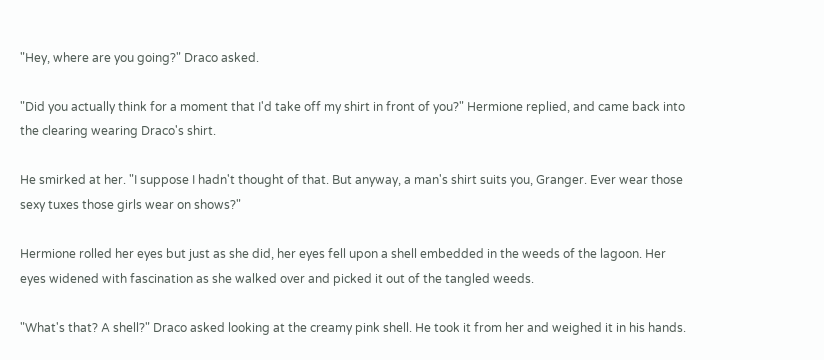"Hey, where are you going?" Draco asked.

"Did you actually think for a moment that I'd take off my shirt in front of you?" Hermione replied, and came back into the clearing wearing Draco's shirt.

He smirked at her. "I suppose I hadn't thought of that. But anyway, a man's shirt suits you, Granger. Ever wear those sexy tuxes those girls wear on shows?"

Hermione rolled her eyes but just as she did, her eyes fell upon a shell embedded in the weeds of the lagoon. Her eyes widened with fascination as she walked over and picked it out of the tangled weeds.

"What's that? A shell?" Draco asked looking at the creamy pink shell. He took it from her and weighed it in his hands.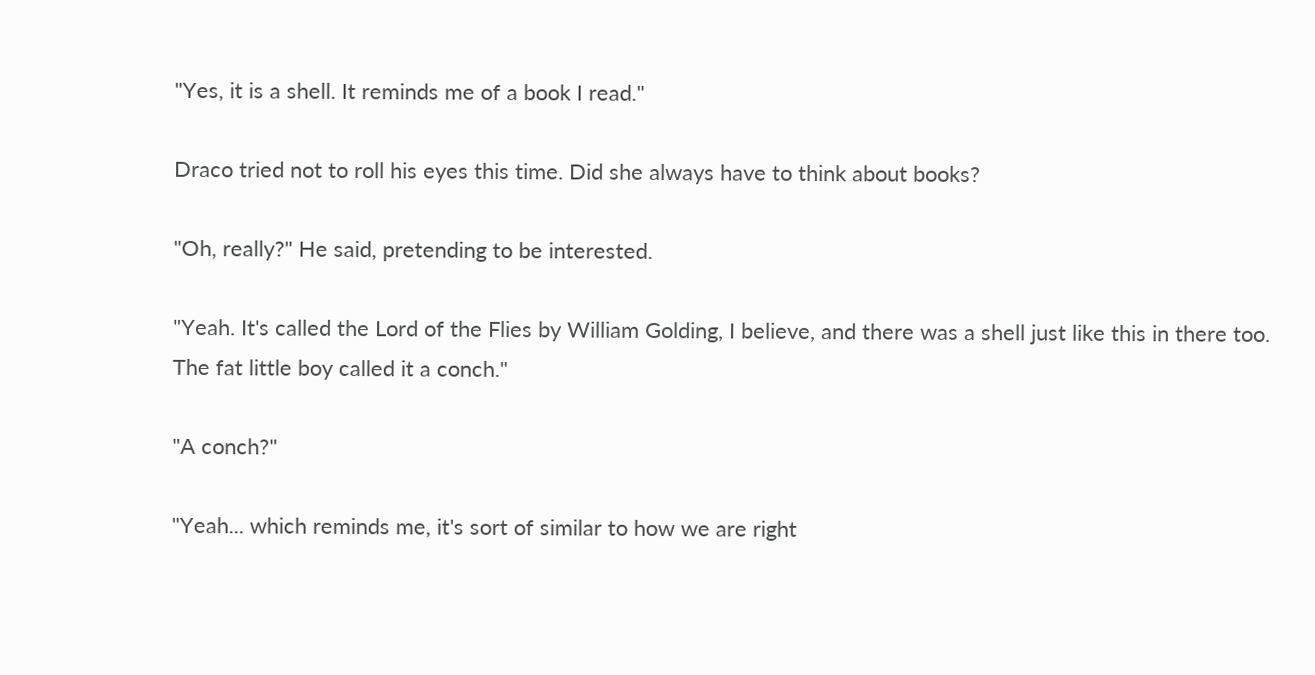"Yes, it is a shell. It reminds me of a book I read."

Draco tried not to roll his eyes this time. Did she always have to think about books?

"Oh, really?" He said, pretending to be interested.

"Yeah. It's called the Lord of the Flies by William Golding, I believe, and there was a shell just like this in there too. The fat little boy called it a conch."

"A conch?"

"Yeah... which reminds me, it's sort of similar to how we are right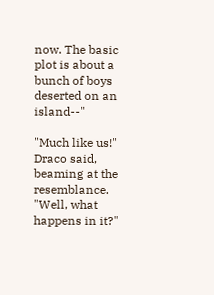now. The basic plot is about a bunch of boys deserted on an island--"

"Much like us!" Draco said, beaming at the resemblance. "Well, what happens in it?"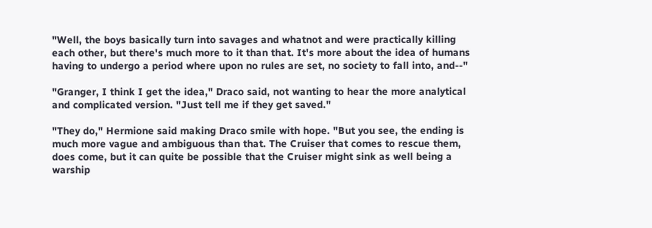"Well, the boys basically turn into savages and whatnot and were practically killing each other, but there's much more to it than that. It's more about the idea of humans having to undergo a period where upon no rules are set, no society to fall into, and--"

"Granger, I think I get the idea," Draco said, not wanting to hear the more analytical and complicated version. "Just tell me if they get saved."

"They do," Hermione said making Draco smile with hope. "But you see, the ending is much more vague and ambiguous than that. The Cruiser that comes to rescue them, does come, but it can quite be possible that the Cruiser might sink as well being a warship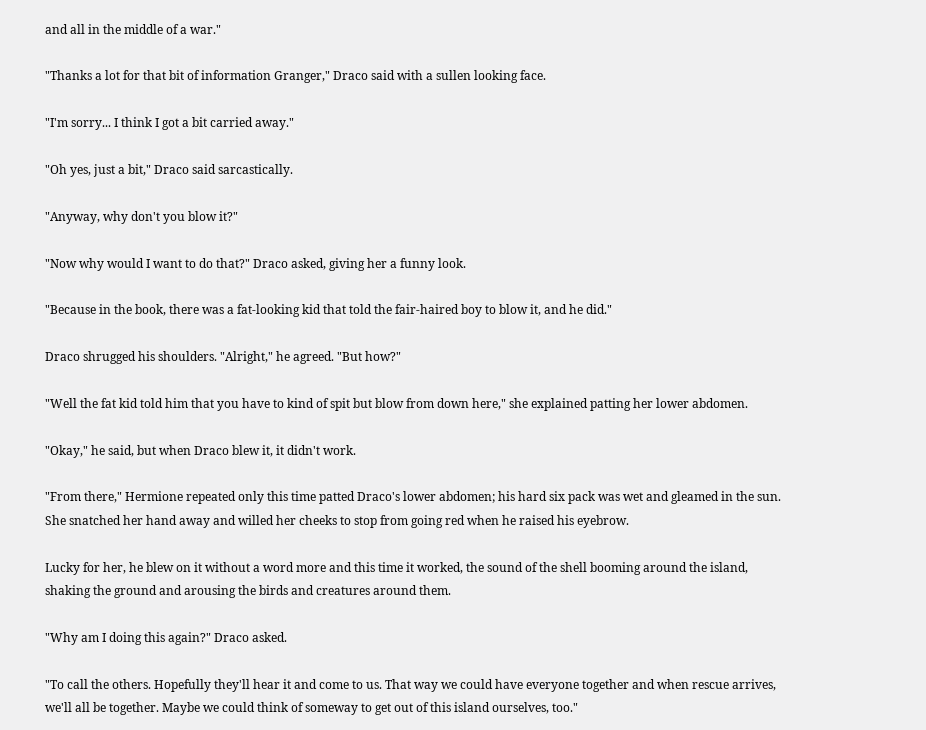and all in the middle of a war."

"Thanks a lot for that bit of information Granger," Draco said with a sullen looking face.

"I'm sorry... I think I got a bit carried away."

"Oh yes, just a bit," Draco said sarcastically.

"Anyway, why don't you blow it?"

"Now why would I want to do that?" Draco asked, giving her a funny look.

"Because in the book, there was a fat-looking kid that told the fair-haired boy to blow it, and he did."

Draco shrugged his shoulders. "Alright," he agreed. "But how?"

"Well the fat kid told him that you have to kind of spit but blow from down here," she explained patting her lower abdomen.

"Okay," he said, but when Draco blew it, it didn't work.

"From there," Hermione repeated only this time patted Draco's lower abdomen; his hard six pack was wet and gleamed in the sun. She snatched her hand away and willed her cheeks to stop from going red when he raised his eyebrow.

Lucky for her, he blew on it without a word more and this time it worked, the sound of the shell booming around the island, shaking the ground and arousing the birds and creatures around them.

"Why am I doing this again?" Draco asked.

"To call the others. Hopefully they'll hear it and come to us. That way we could have everyone together and when rescue arrives, we'll all be together. Maybe we could think of someway to get out of this island ourselves, too."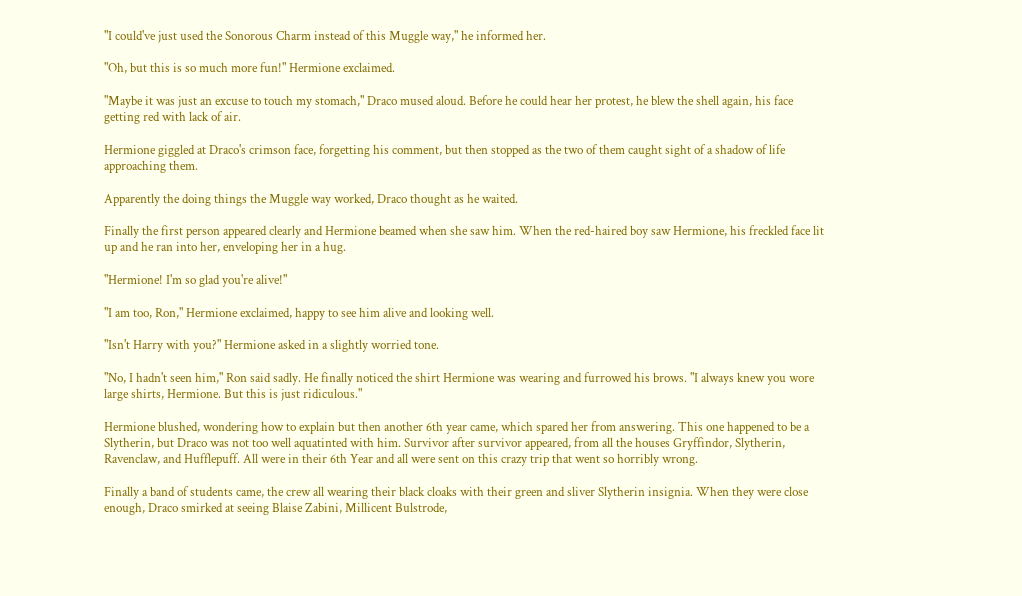"I could've just used the Sonorous Charm instead of this Muggle way," he informed her.

"Oh, but this is so much more fun!" Hermione exclaimed.

"Maybe it was just an excuse to touch my stomach," Draco mused aloud. Before he could hear her protest, he blew the shell again, his face getting red with lack of air.

Hermione giggled at Draco's crimson face, forgetting his comment, but then stopped as the two of them caught sight of a shadow of life approaching them.

Apparently the doing things the Muggle way worked, Draco thought as he waited.

Finally the first person appeared clearly and Hermione beamed when she saw him. When the red-haired boy saw Hermione, his freckled face lit up and he ran into her, enveloping her in a hug.

"Hermione! I'm so glad you're alive!"

"I am too, Ron," Hermione exclaimed, happy to see him alive and looking well.

"Isn't Harry with you?" Hermione asked in a slightly worried tone.

"No, I hadn't seen him," Ron said sadly. He finally noticed the shirt Hermione was wearing and furrowed his brows. "I always knew you wore large shirts, Hermione. But this is just ridiculous."

Hermione blushed, wondering how to explain but then another 6th year came, which spared her from answering. This one happened to be a Slytherin, but Draco was not too well aquatinted with him. Survivor after survivor appeared, from all the houses Gryffindor, Slytherin, Ravenclaw, and Hufflepuff. All were in their 6th Year and all were sent on this crazy trip that went so horribly wrong.

Finally a band of students came, the crew all wearing their black cloaks with their green and sliver Slytherin insignia. When they were close enough, Draco smirked at seeing Blaise Zabini, Millicent Bulstrode,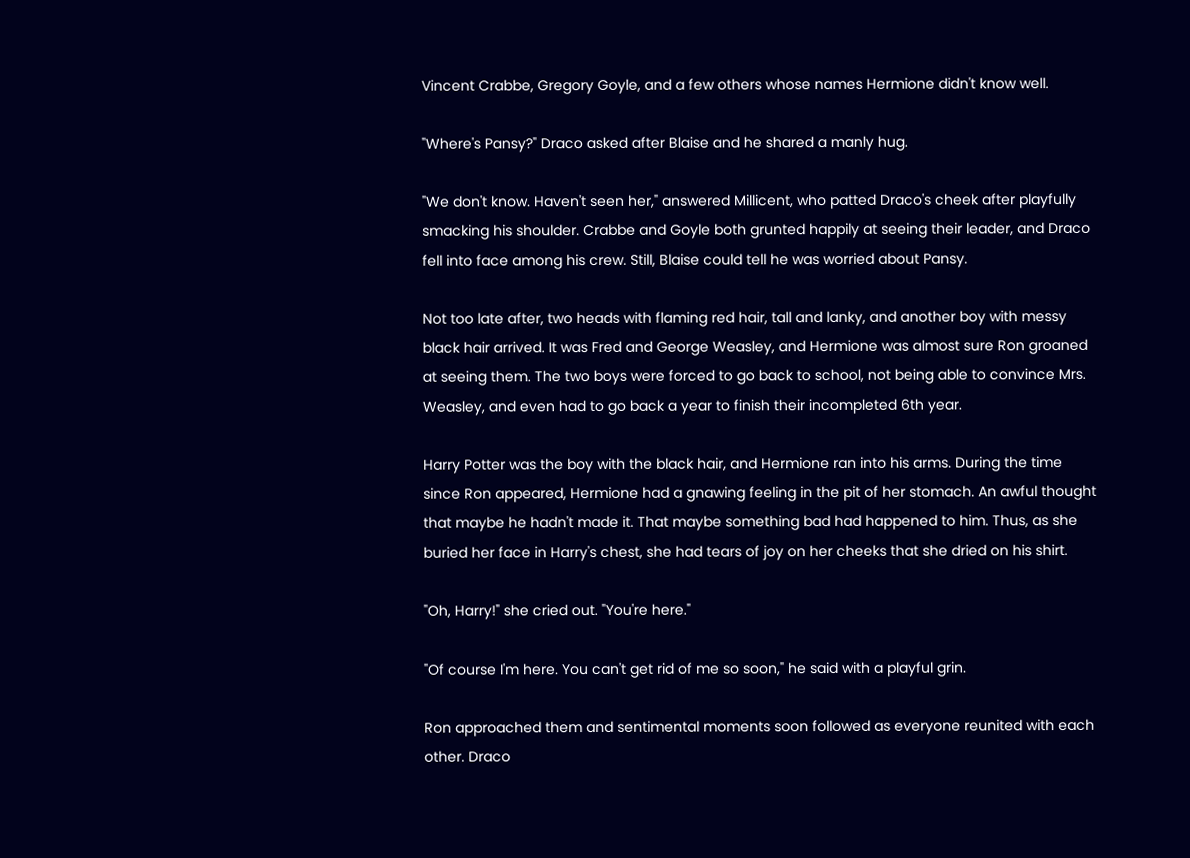Vincent Crabbe, Gregory Goyle, and a few others whose names Hermione didn't know well.

"Where's Pansy?" Draco asked after Blaise and he shared a manly hug.

"We don't know. Haven't seen her," answered Millicent, who patted Draco's cheek after playfully smacking his shoulder. Crabbe and Goyle both grunted happily at seeing their leader, and Draco fell into face among his crew. Still, Blaise could tell he was worried about Pansy.

Not too late after, two heads with flaming red hair, tall and lanky, and another boy with messy black hair arrived. It was Fred and George Weasley, and Hermione was almost sure Ron groaned at seeing them. The two boys were forced to go back to school, not being able to convince Mrs. Weasley, and even had to go back a year to finish their incompleted 6th year.

Harry Potter was the boy with the black hair, and Hermione ran into his arms. During the time since Ron appeared, Hermione had a gnawing feeling in the pit of her stomach. An awful thought that maybe he hadn't made it. That maybe something bad had happened to him. Thus, as she buried her face in Harry's chest, she had tears of joy on her cheeks that she dried on his shirt.

"Oh, Harry!" she cried out. "You're here."

"Of course I'm here. You can't get rid of me so soon," he said with a playful grin.

Ron approached them and sentimental moments soon followed as everyone reunited with each other. Draco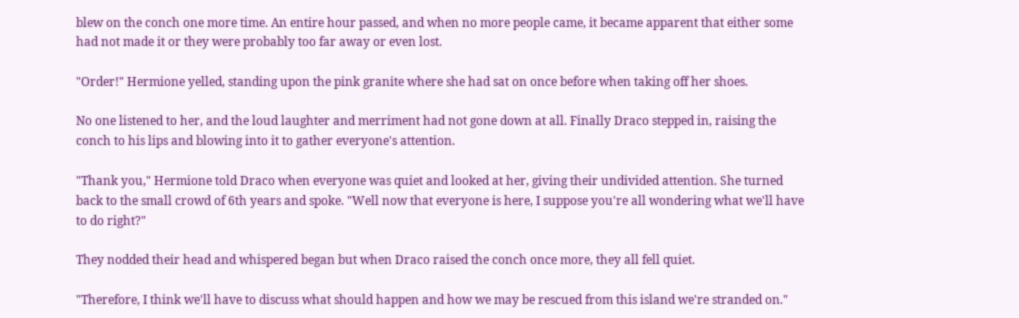blew on the conch one more time. An entire hour passed, and when no more people came, it became apparent that either some had not made it or they were probably too far away or even lost.

"Order!" Hermione yelled, standing upon the pink granite where she had sat on once before when taking off her shoes.

No one listened to her, and the loud laughter and merriment had not gone down at all. Finally Draco stepped in, raising the conch to his lips and blowing into it to gather everyone's attention.

"Thank you," Hermione told Draco when everyone was quiet and looked at her, giving their undivided attention. She turned back to the small crowd of 6th years and spoke. "Well now that everyone is here, I suppose you're all wondering what we'll have to do right?"

They nodded their head and whispered began but when Draco raised the conch once more, they all fell quiet.

"Therefore, I think we'll have to discuss what should happen and how we may be rescued from this island we're stranded on."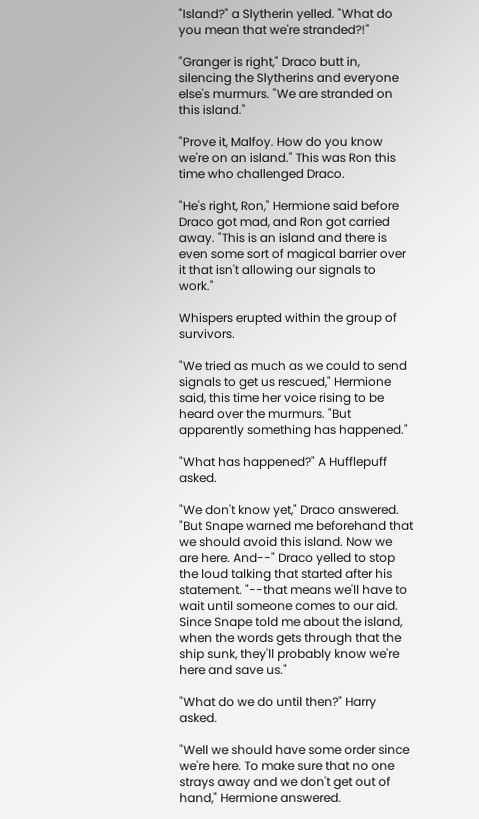"Island?" a Slytherin yelled. "What do you mean that we're stranded?!"

"Granger is right," Draco butt in, silencing the Slytherins and everyone else's murmurs. "We are stranded on this island."

"Prove it, Malfoy. How do you know we're on an island." This was Ron this time who challenged Draco.

"He's right, Ron," Hermione said before Draco got mad, and Ron got carried away. "This is an island and there is even some sort of magical barrier over it that isn't allowing our signals to work."

Whispers erupted within the group of survivors.

"We tried as much as we could to send signals to get us rescued," Hermione said, this time her voice rising to be heard over the murmurs. "But apparently something has happened."

"What has happened?" A Hufflepuff asked.

"We don't know yet," Draco answered. "But Snape warned me beforehand that we should avoid this island. Now we are here. And--" Draco yelled to stop the loud talking that started after his statement. "--that means we'll have to wait until someone comes to our aid. Since Snape told me about the island, when the words gets through that the ship sunk, they'll probably know we're here and save us."

"What do we do until then?" Harry asked.

"Well we should have some order since we're here. To make sure that no one strays away and we don't get out of hand," Hermione answered.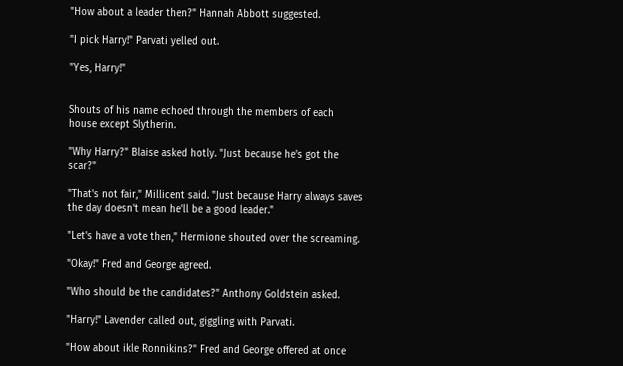"How about a leader then?" Hannah Abbott suggested.

"I pick Harry!" Parvati yelled out.

"Yes, Harry!"


Shouts of his name echoed through the members of each house except Slytherin.

"Why Harry?" Blaise asked hotly. "Just because he's got the scar?"

"That's not fair," Millicent said. "Just because Harry always saves the day doesn't mean he'll be a good leader."

"Let's have a vote then," Hermione shouted over the screaming.

"Okay!" Fred and George agreed.

"Who should be the candidates?" Anthony Goldstein asked.

"Harry!" Lavender called out, giggling with Parvati.

"How about ikle Ronnikins?" Fred and George offered at once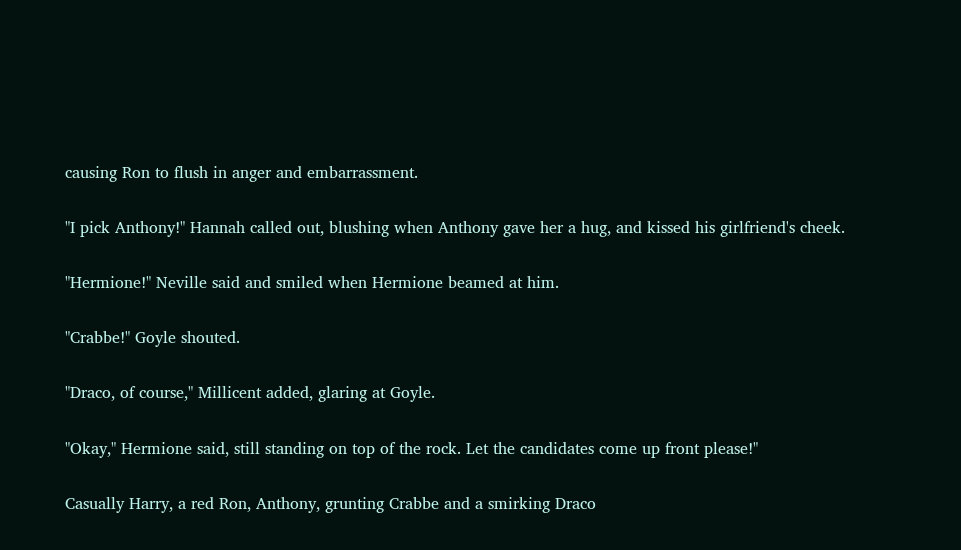causing Ron to flush in anger and embarrassment.

"I pick Anthony!" Hannah called out, blushing when Anthony gave her a hug, and kissed his girlfriend's cheek.

"Hermione!" Neville said and smiled when Hermione beamed at him.

"Crabbe!" Goyle shouted.

"Draco, of course," Millicent added, glaring at Goyle.

"Okay," Hermione said, still standing on top of the rock. Let the candidates come up front please!"

Casually Harry, a red Ron, Anthony, grunting Crabbe and a smirking Draco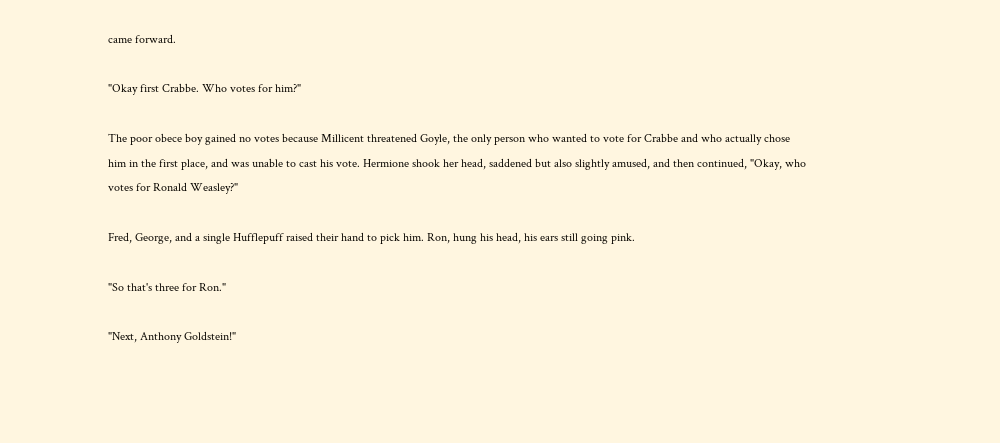came forward.

"Okay first Crabbe. Who votes for him?"

The poor obece boy gained no votes because Millicent threatened Goyle, the only person who wanted to vote for Crabbe and who actually chose him in the first place, and was unable to cast his vote. Hermione shook her head, saddened but also slightly amused, and then continued, "Okay, who votes for Ronald Weasley?"

Fred, George, and a single Hufflepuff raised their hand to pick him. Ron, hung his head, his ears still going pink.

"So that's three for Ron."

"Next, Anthony Goldstein!"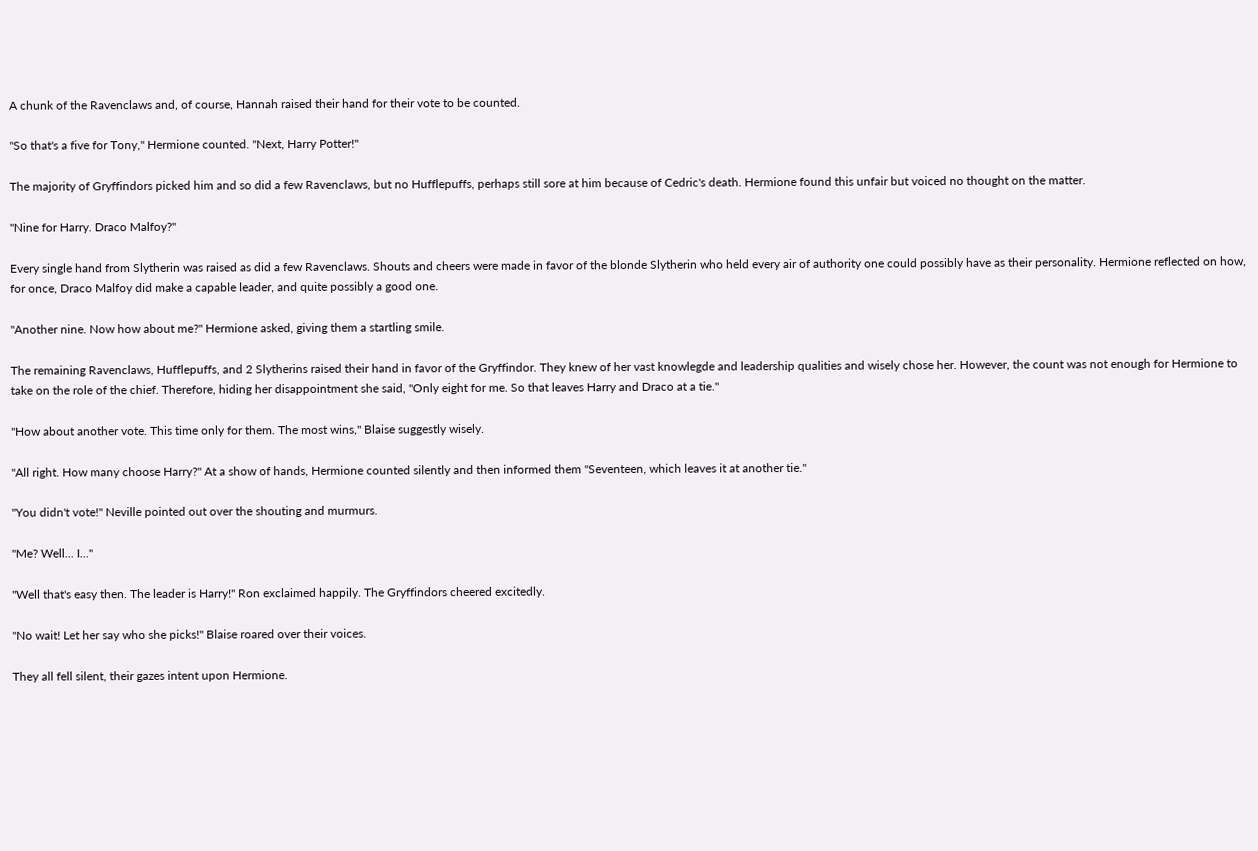A chunk of the Ravenclaws and, of course, Hannah raised their hand for their vote to be counted.

"So that's a five for Tony," Hermione counted. "Next, Harry Potter!"

The majority of Gryffindors picked him and so did a few Ravenclaws, but no Hufflepuffs, perhaps still sore at him because of Cedric's death. Hermione found this unfair but voiced no thought on the matter.

"Nine for Harry. Draco Malfoy?"

Every single hand from Slytherin was raised as did a few Ravenclaws. Shouts and cheers were made in favor of the blonde Slytherin who held every air of authority one could possibly have as their personality. Hermione reflected on how, for once, Draco Malfoy did make a capable leader, and quite possibly a good one.

"Another nine. Now how about me?" Hermione asked, giving them a startling smile.

The remaining Ravenclaws, Hufflepuffs, and 2 Slytherins raised their hand in favor of the Gryffindor. They knew of her vast knowlegde and leadership qualities and wisely chose her. However, the count was not enough for Hermione to take on the role of the chief. Therefore, hiding her disappointment she said, "Only eight for me. So that leaves Harry and Draco at a tie."

"How about another vote. This time only for them. The most wins," Blaise suggestly wisely.

"All right. How many choose Harry?" At a show of hands, Hermione counted silently and then informed them "Seventeen, which leaves it at another tie."

"You didn't vote!" Neville pointed out over the shouting and murmurs.

"Me? Well... I..."

"Well that's easy then. The leader is Harry!" Ron exclaimed happily. The Gryffindors cheered excitedly.

"No wait! Let her say who she picks!" Blaise roared over their voices.

They all fell silent, their gazes intent upon Hermione.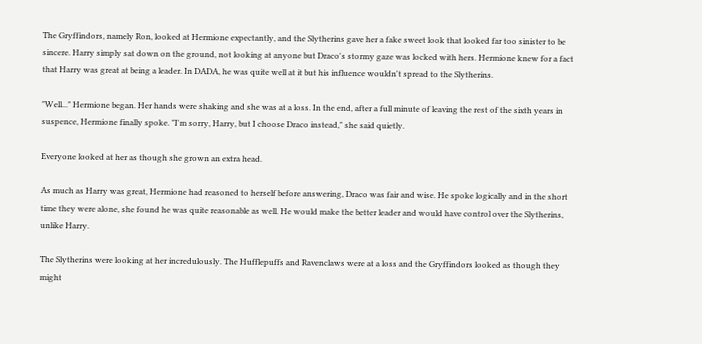The Gryffindors, namely Ron, looked at Hermione expectantly, and the Slytherins gave her a fake sweet look that looked far too sinister to be sincere. Harry simply sat down on the ground, not looking at anyone but Draco's stormy gaze was locked with hers. Hermione knew for a fact that Harry was great at being a leader. In DADA, he was quite well at it but his influence wouldn't spread to the Slytherins.

"Well..." Hermione began. Her hands were shaking and she was at a loss. In the end, after a full minute of leaving the rest of the sixth years in suspence, Hermione finally spoke. "I'm sorry, Harry, but I choose Draco instead," she said quietly.

Everyone looked at her as though she grown an extra head.

As much as Harry was great, Hermione had reasoned to herself before answering, Draco was fair and wise. He spoke logically and in the short time they were alone, she found he was quite reasonable as well. He would make the better leader and would have control over the Slytherins, unlike Harry.

The Slytherins were looking at her incredulously. The Hufflepuffs and Ravenclaws were at a loss and the Gryffindors looked as though they might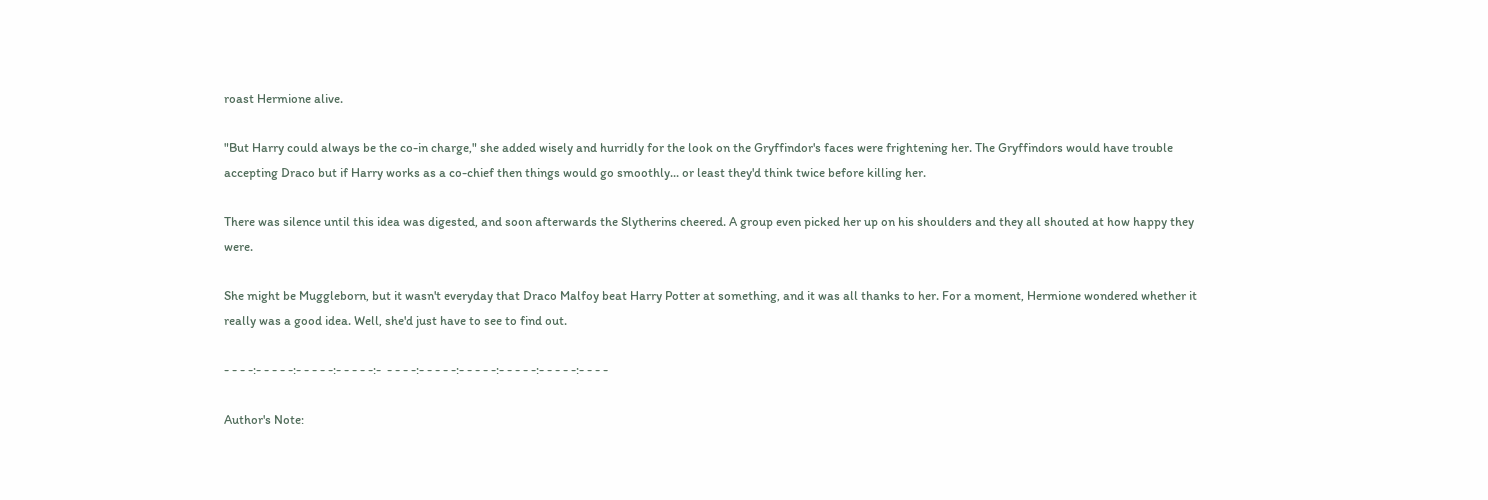roast Hermione alive.

"But Harry could always be the co-in charge," she added wisely and hurridly for the look on the Gryffindor's faces were frightening her. The Gryffindors would have trouble accepting Draco but if Harry works as a co-chief then things would go smoothly... or least they'd think twice before killing her.

There was silence until this idea was digested, and soon afterwards the Slytherins cheered. A group even picked her up on his shoulders and they all shouted at how happy they were.

She might be Muggleborn, but it wasn't everyday that Draco Malfoy beat Harry Potter at something, and it was all thanks to her. For a moment, Hermione wondered whether it really was a good idea. Well, she'd just have to see to find out.

- - - -:- - - - -:- - - - -:- - - - -:-  - - - -:- - - - -:- - - - -:- - - - -:- - - - -:- - - -

Author's Note: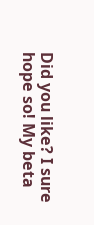Did you like? I sure hope so! My beta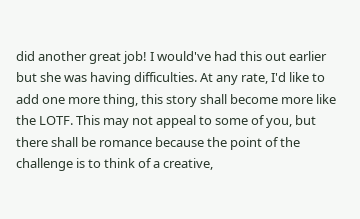did another great job! I would've had this out earlier but she was having difficulties. At any rate, I'd like to add one more thing, this story shall become more like the LOTF. This may not appeal to some of you, but there shall be romance because the point of the challenge is to think of a creative,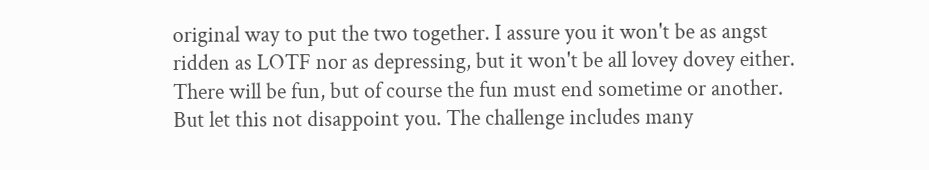original way to put the two together. I assure you it won't be as angst ridden as LOTF nor as depressing, but it won't be all lovey dovey either. There will be fun, but of course the fun must end sometime or another. But let this not disappoint you. The challenge includes many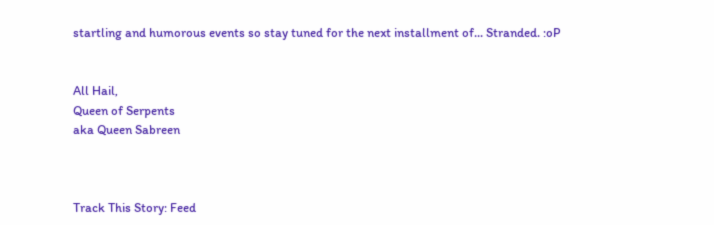startling and humorous events so stay tuned for the next installment of... Stranded. :oP


All Hail,
Queen of Serpents
aka Queen Sabreen



Track This Story: Feed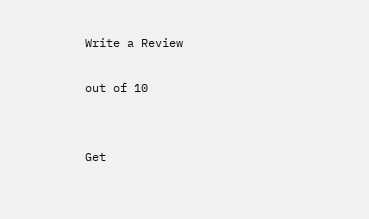Write a Review

out of 10


Get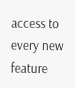access to every new feature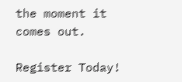the moment it comes out.

Register Today!